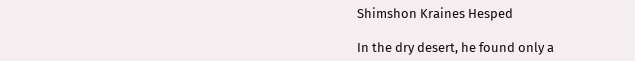Shimshon Kraines Hesped

In the dry desert, he found only a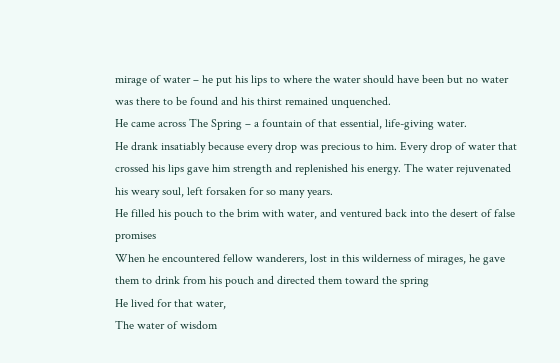mirage of water – he put his lips to where the water should have been but no water was there to be found and his thirst remained unquenched.
He came across The Spring – a fountain of that essential, life-giving water.
He drank insatiably because every drop was precious to him. Every drop of water that crossed his lips gave him strength and replenished his energy. The water rejuvenated his weary soul, left forsaken for so many years.
He filled his pouch to the brim with water, and ventured back into the desert of false promises
When he encountered fellow wanderers, lost in this wilderness of mirages, he gave them to drink from his pouch and directed them toward the spring
He lived for that water,
The water of wisdom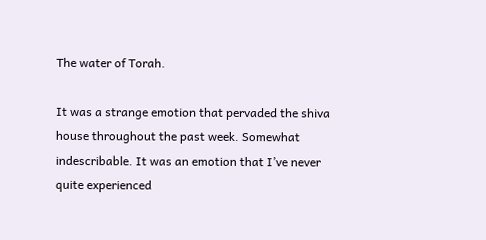The water of Torah.

It was a strange emotion that pervaded the shiva house throughout the past week. Somewhat indescribable. It was an emotion that I’ve never quite experienced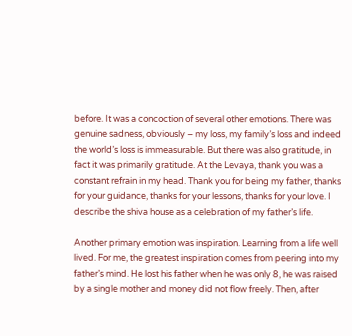before. It was a concoction of several other emotions. There was genuine sadness, obviously – my loss, my family’s loss and indeed the world’s loss is immeasurable. But there was also gratitude, in fact it was primarily gratitude. At the Levaya, thank you was a constant refrain in my head. Thank you for being my father, thanks for your guidance, thanks for your lessons, thanks for your love. I describe the shiva house as a celebration of my father’s life.

Another primary emotion was inspiration. Learning from a life well lived. For me, the greatest inspiration comes from peering into my father’s mind. He lost his father when he was only 8, he was raised by a single mother and money did not flow freely. Then, after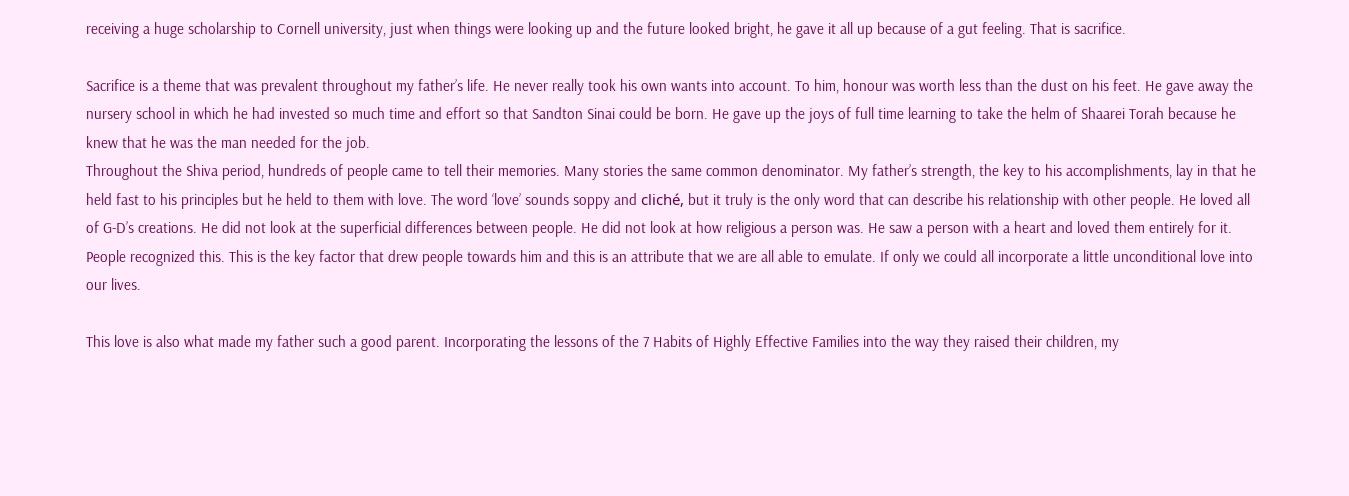receiving a huge scholarship to Cornell university, just when things were looking up and the future looked bright, he gave it all up because of a gut feeling. That is sacrifice.

Sacrifice is a theme that was prevalent throughout my father’s life. He never really took his own wants into account. To him, honour was worth less than the dust on his feet. He gave away the nursery school in which he had invested so much time and effort so that Sandton Sinai could be born. He gave up the joys of full time learning to take the helm of Shaarei Torah because he knew that he was the man needed for the job.
Throughout the Shiva period, hundreds of people came to tell their memories. Many stories the same common denominator. My father’s strength, the key to his accomplishments, lay in that he held fast to his principles but he held to them with love. The word ‘love’ sounds soppy and cliché, but it truly is the only word that can describe his relationship with other people. He loved all of G-D’s creations. He did not look at the superficial differences between people. He did not look at how religious a person was. He saw a person with a heart and loved them entirely for it. People recognized this. This is the key factor that drew people towards him and this is an attribute that we are all able to emulate. If only we could all incorporate a little unconditional love into our lives.

This love is also what made my father such a good parent. Incorporating the lessons of the 7 Habits of Highly Effective Families into the way they raised their children, my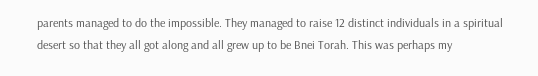parents managed to do the impossible. They managed to raise 12 distinct individuals in a spiritual desert so that they all got along and all grew up to be Bnei Torah. This was perhaps my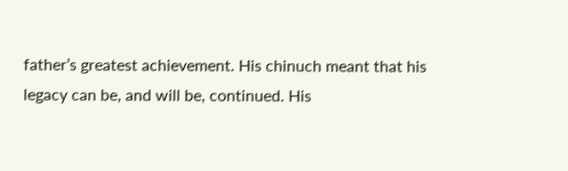father’s greatest achievement. His chinuch meant that his legacy can be, and will be, continued. His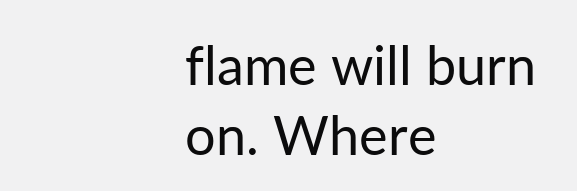flame will burn on. Where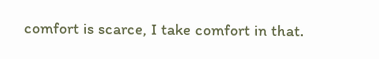comfort is scarce, I take comfort in that.